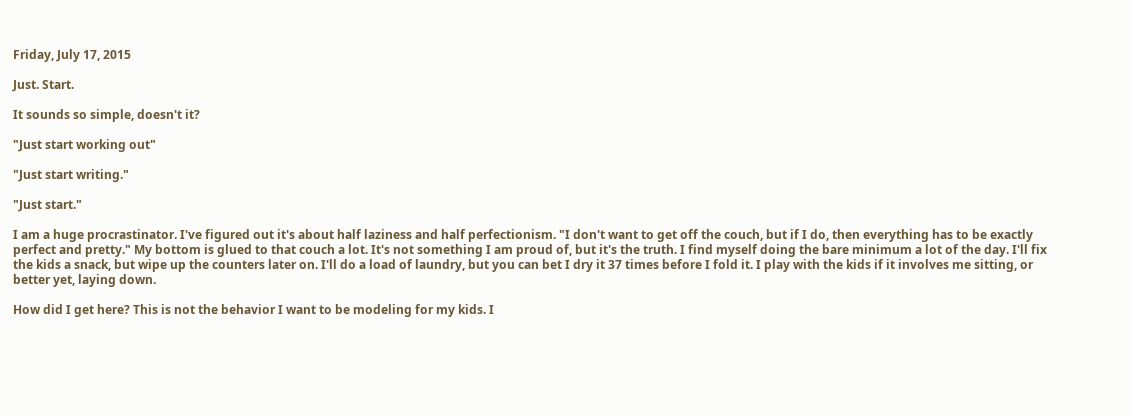Friday, July 17, 2015

Just. Start.

It sounds so simple, doesn't it?

"Just start working out"

"Just start writing."

"Just start."

I am a huge procrastinator. I've figured out it's about half laziness and half perfectionism. "I don't want to get off the couch, but if I do, then everything has to be exactly perfect and pretty." My bottom is glued to that couch a lot. It's not something I am proud of, but it's the truth. I find myself doing the bare minimum a lot of the day. I'll fix the kids a snack, but wipe up the counters later on. I'll do a load of laundry, but you can bet I dry it 37 times before I fold it. I play with the kids if it involves me sitting, or better yet, laying down.

How did I get here? This is not the behavior I want to be modeling for my kids. I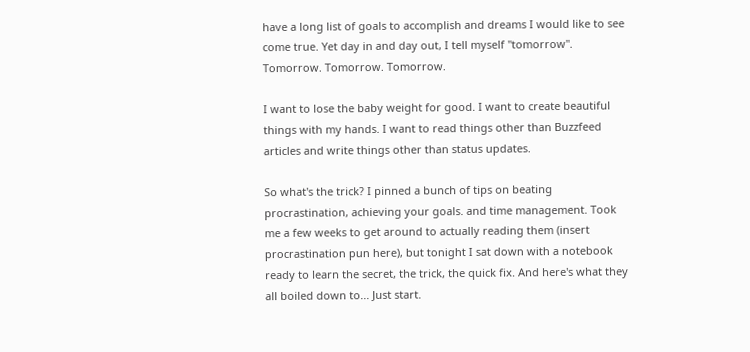have a long list of goals to accomplish and dreams I would like to see come true. Yet day in and day out, I tell myself "tomorrow". Tomorrow. Tomorrow. Tomorrow.

I want to lose the baby weight for good. I want to create beautiful things with my hands. I want to read things other than Buzzfeed articles and write things other than status updates.

So what's the trick? I pinned a bunch of tips on beating procrastination, achieving your goals. and time management. Took me a few weeks to get around to actually reading them (insert procrastination pun here), but tonight I sat down with a notebook ready to learn the secret, the trick, the quick fix. And here's what they all boiled down to... Just start.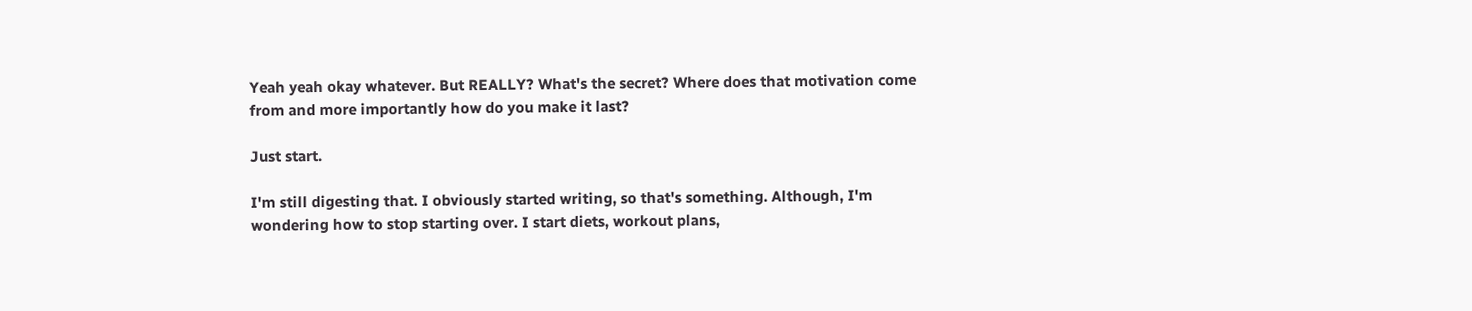Yeah yeah okay whatever. But REALLY? What's the secret? Where does that motivation come from and more importantly how do you make it last?

Just start.

I'm still digesting that. I obviously started writing, so that's something. Although, I'm wondering how to stop starting over. I start diets, workout plans,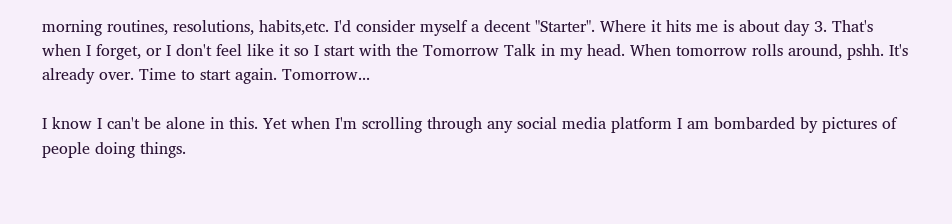morning routines, resolutions, habits,etc. I'd consider myself a decent "Starter". Where it hits me is about day 3. That's when I forget, or I don't feel like it so I start with the Tomorrow Talk in my head. When tomorrow rolls around, pshh. It's already over. Time to start again. Tomorrow...

I know I can't be alone in this. Yet when I'm scrolling through any social media platform I am bombarded by pictures of people doing things.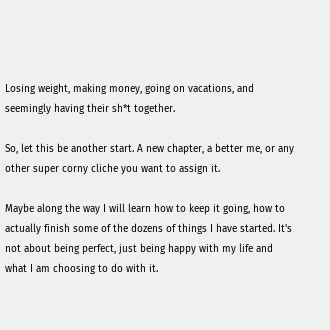Losing weight, making money, going on vacations, and seemingly having their sh*t together.

So, let this be another start. A new chapter, a better me, or any other super corny cliche you want to assign it.

Maybe along the way I will learn how to keep it going, how to actually finish some of the dozens of things I have started. It's not about being perfect, just being happy with my life and what I am choosing to do with it.